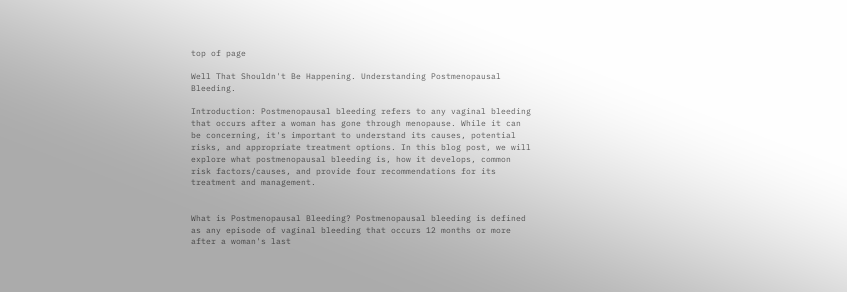top of page

Well That Shouldn't Be Happening. Understanding Postmenopausal Bleeding.

Introduction: Postmenopausal bleeding refers to any vaginal bleeding that occurs after a woman has gone through menopause. While it can be concerning, it's important to understand its causes, potential risks, and appropriate treatment options. In this blog post, we will explore what postmenopausal bleeding is, how it develops, common risk factors/causes, and provide four recommendations for its treatment and management.


What is Postmenopausal Bleeding? Postmenopausal bleeding is defined as any episode of vaginal bleeding that occurs 12 months or more after a woman's last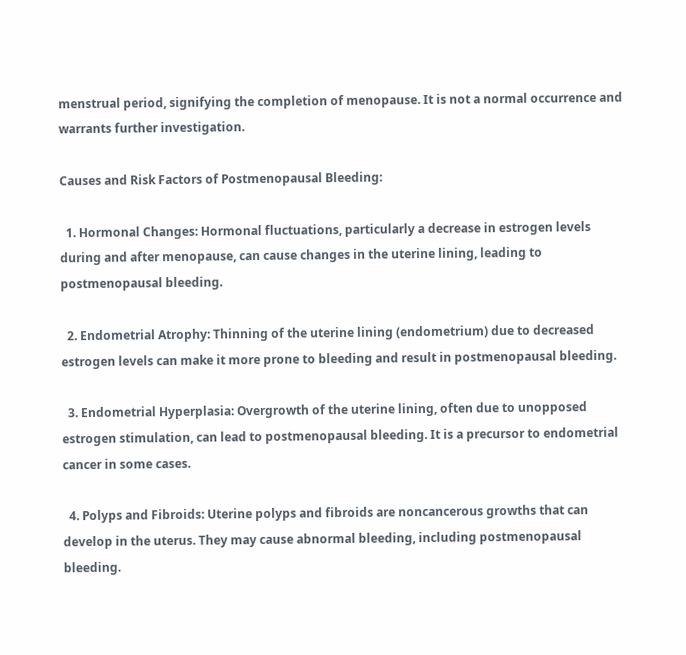menstrual period, signifying the completion of menopause. It is not a normal occurrence and warrants further investigation.

Causes and Risk Factors of Postmenopausal Bleeding:

  1. Hormonal Changes: Hormonal fluctuations, particularly a decrease in estrogen levels during and after menopause, can cause changes in the uterine lining, leading to postmenopausal bleeding.

  2. Endometrial Atrophy: Thinning of the uterine lining (endometrium) due to decreased estrogen levels can make it more prone to bleeding and result in postmenopausal bleeding.

  3. Endometrial Hyperplasia: Overgrowth of the uterine lining, often due to unopposed estrogen stimulation, can lead to postmenopausal bleeding. It is a precursor to endometrial cancer in some cases.

  4. Polyps and Fibroids: Uterine polyps and fibroids are noncancerous growths that can develop in the uterus. They may cause abnormal bleeding, including postmenopausal bleeding.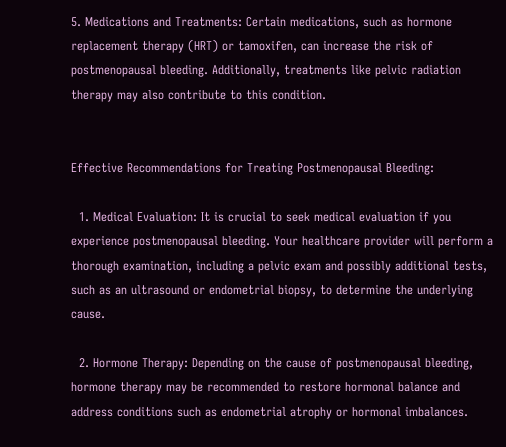5. Medications and Treatments: Certain medications, such as hormone replacement therapy (HRT) or tamoxifen, can increase the risk of postmenopausal bleeding. Additionally, treatments like pelvic radiation therapy may also contribute to this condition.


Effective Recommendations for Treating Postmenopausal Bleeding:

  1. Medical Evaluation: It is crucial to seek medical evaluation if you experience postmenopausal bleeding. Your healthcare provider will perform a thorough examination, including a pelvic exam and possibly additional tests, such as an ultrasound or endometrial biopsy, to determine the underlying cause.

  2. Hormone Therapy: Depending on the cause of postmenopausal bleeding, hormone therapy may be recommended to restore hormonal balance and address conditions such as endometrial atrophy or hormonal imbalances.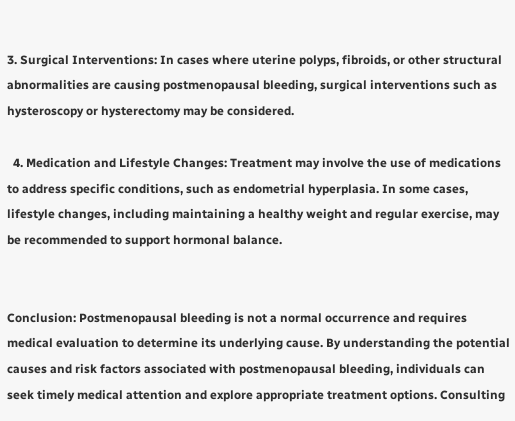3. Surgical Interventions: In cases where uterine polyps, fibroids, or other structural abnormalities are causing postmenopausal bleeding, surgical interventions such as hysteroscopy or hysterectomy may be considered.

  4. Medication and Lifestyle Changes: Treatment may involve the use of medications to address specific conditions, such as endometrial hyperplasia. In some cases, lifestyle changes, including maintaining a healthy weight and regular exercise, may be recommended to support hormonal balance.


Conclusion: Postmenopausal bleeding is not a normal occurrence and requires medical evaluation to determine its underlying cause. By understanding the potential causes and risk factors associated with postmenopausal bleeding, individuals can seek timely medical attention and explore appropriate treatment options. Consulting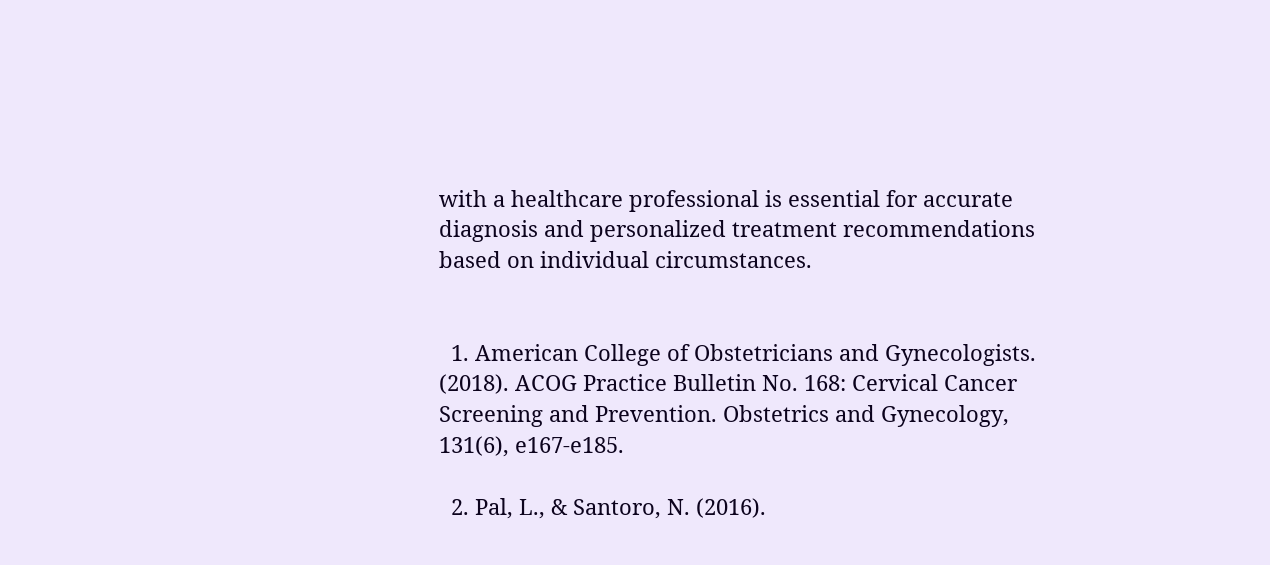with a healthcare professional is essential for accurate diagnosis and personalized treatment recommendations based on individual circumstances.


  1. American College of Obstetricians and Gynecologists. (2018). ACOG Practice Bulletin No. 168: Cervical Cancer Screening and Prevention. Obstetrics and Gynecology, 131(6), e167-e185.

  2. Pal, L., & Santoro, N. (2016).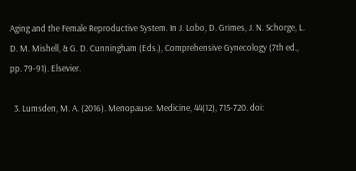Aging and the Female Reproductive System. In J. Lobo, D. Grimes, J. N. Schorge, L. D. M. Mishell, & G. D. Cunningham (Eds.), Comprehensive Gynecology (7th ed., pp. 79-91). Elsevier.

  3. Lumsden, M. A. (2016). Menopause. Medicine, 44(12), 715-720. doi: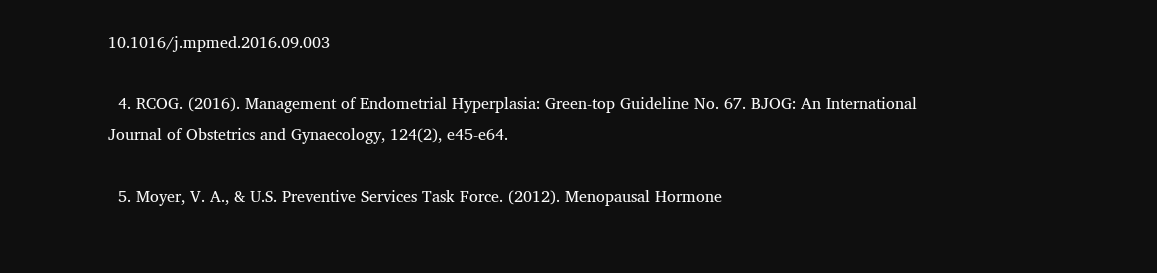10.1016/j.mpmed.2016.09.003

  4. RCOG. (2016). Management of Endometrial Hyperplasia: Green-top Guideline No. 67. BJOG: An International Journal of Obstetrics and Gynaecology, 124(2), e45-e64.

  5. Moyer, V. A., & U.S. Preventive Services Task Force. (2012). Menopausal Hormone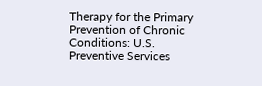Therapy for the Primary Prevention of Chronic Conditions: U.S. Preventive Services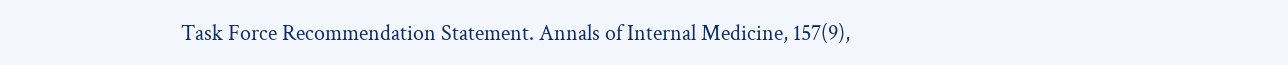Task Force Recommendation Statement. Annals of Internal Medicine, 157(9),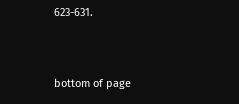623-631.


bottom of page